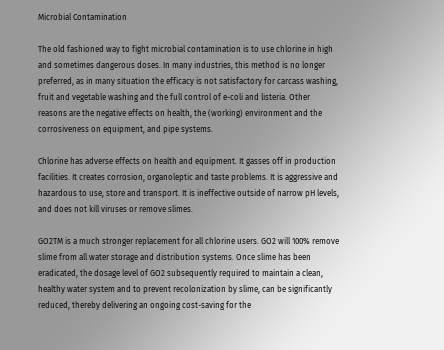Microbial Contamination

The old fashioned way to fight microbial contamination is to use chlorine in high and sometimes dangerous doses. In many industries, this method is no longer preferred, as in many situation the efficacy is not satisfactory for carcass washing, fruit and vegetable washing and the full control of e-coli and listeria. Other reasons are the negative effects on health, the (working) environment and the corrosiveness on equipment, and pipe systems.

Chlorine has adverse effects on health and equipment. It gasses off in production facilities. It creates corrosion, organoleptic and taste problems. It is aggressive and hazardous to use, store and transport. It is ineffective outside of narrow pH levels, and does not kill viruses or remove slimes.

GO2TM is a much stronger replacement for all chlorine users. GO2 will 100% remove slime from all water storage and distribution systems. Once slime has been eradicated, the dosage level of GO2 subsequently required to maintain a clean, healthy water system and to prevent recolonization by slime, can be significantly reduced, thereby delivering an ongoing cost-saving for the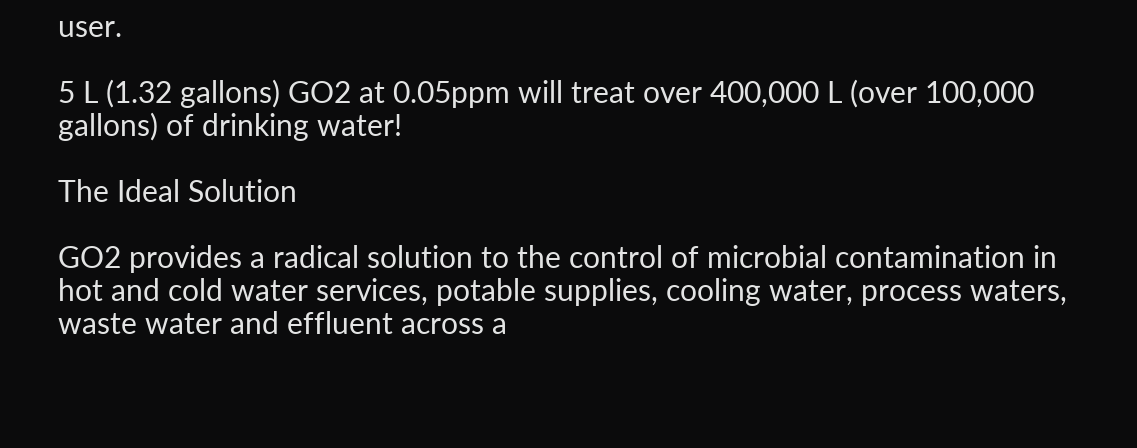user.

5 L (1.32 gallons) GO2 at 0.05ppm will treat over 400,000 L (over 100,000 gallons) of drinking water!

The Ideal Solution

GO2 provides a radical solution to the control of microbial contamination in hot and cold water services, potable supplies, cooling water, process waters, waste water and effluent across a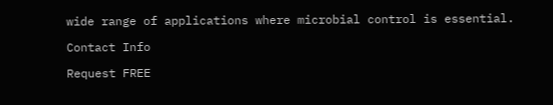wide range of applications where microbial control is essential.

Contact Info

Request FREE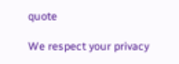quote

We respect your privacy